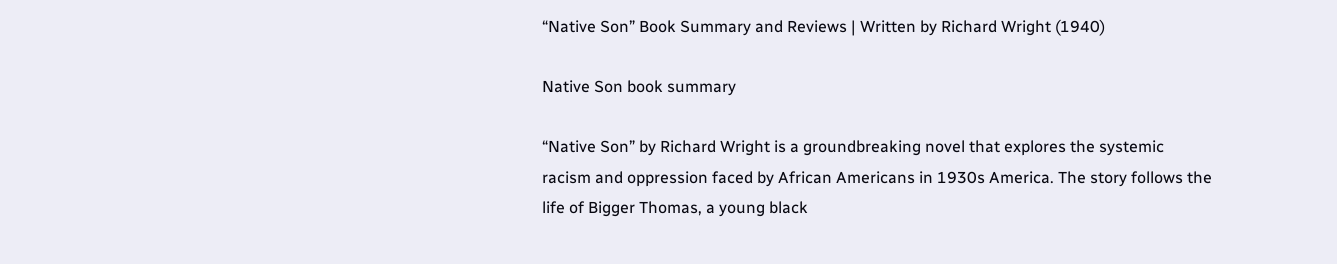“Native Son” Book Summary and Reviews | Written by Richard Wright (1940)

Native Son book summary

“Native Son” by Richard Wright is a groundbreaking novel that explores the systemic racism and oppression faced by African Americans in 1930s America. The story follows the life of Bigger Thomas, a young black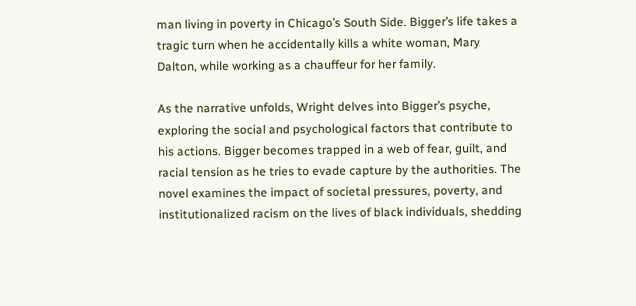man living in poverty in Chicago’s South Side. Bigger’s life takes a tragic turn when he accidentally kills a white woman, Mary Dalton, while working as a chauffeur for her family.

As the narrative unfolds, Wright delves into Bigger’s psyche, exploring the social and psychological factors that contribute to his actions. Bigger becomes trapped in a web of fear, guilt, and racial tension as he tries to evade capture by the authorities. The novel examines the impact of societal pressures, poverty, and institutionalized racism on the lives of black individuals, shedding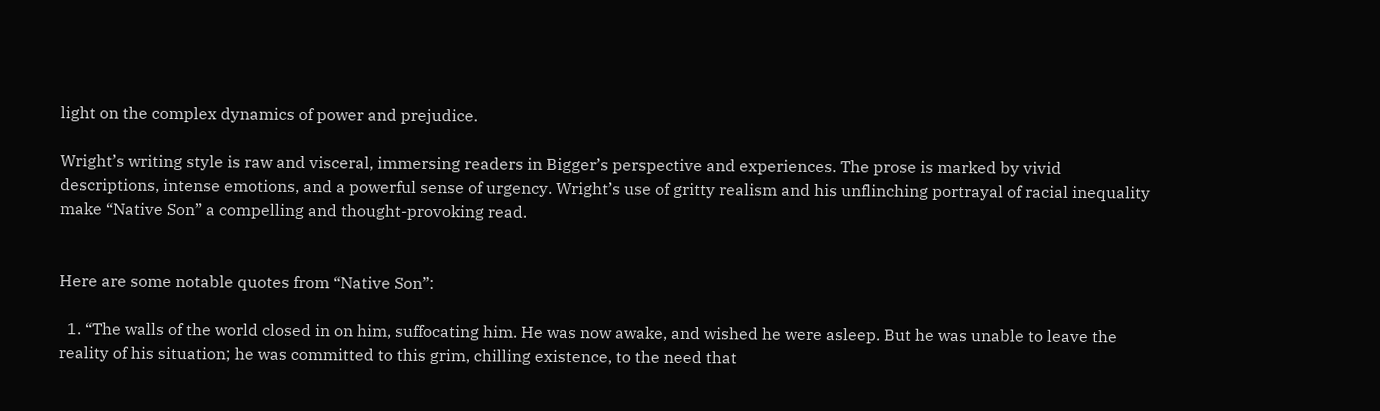light on the complex dynamics of power and prejudice.

Wright’s writing style is raw and visceral, immersing readers in Bigger’s perspective and experiences. The prose is marked by vivid descriptions, intense emotions, and a powerful sense of urgency. Wright’s use of gritty realism and his unflinching portrayal of racial inequality make “Native Son” a compelling and thought-provoking read.


Here are some notable quotes from “Native Son”:

  1. “The walls of the world closed in on him, suffocating him. He was now awake, and wished he were asleep. But he was unable to leave the reality of his situation; he was committed to this grim, chilling existence, to the need that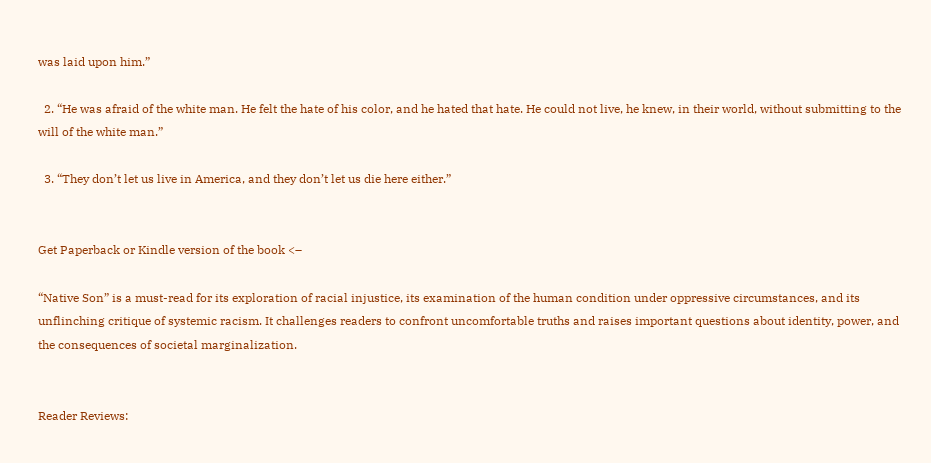was laid upon him.”

  2. “He was afraid of the white man. He felt the hate of his color, and he hated that hate. He could not live, he knew, in their world, without submitting to the will of the white man.”

  3. “They don’t let us live in America, and they don’t let us die here either.”


Get Paperback or Kindle version of the book <–

“Native Son” is a must-read for its exploration of racial injustice, its examination of the human condition under oppressive circumstances, and its unflinching critique of systemic racism. It challenges readers to confront uncomfortable truths and raises important questions about identity, power, and the consequences of societal marginalization.


Reader Reviews: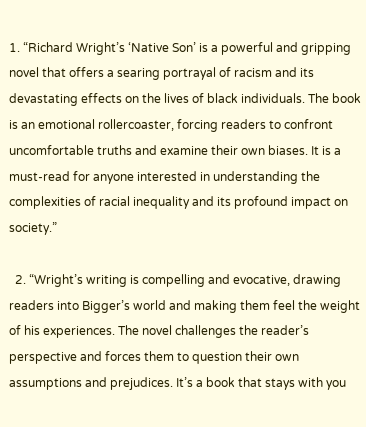1. “Richard Wright’s ‘Native Son’ is a powerful and gripping novel that offers a searing portrayal of racism and its devastating effects on the lives of black individuals. The book is an emotional rollercoaster, forcing readers to confront uncomfortable truths and examine their own biases. It is a must-read for anyone interested in understanding the complexities of racial inequality and its profound impact on society.”

  2. “Wright’s writing is compelling and evocative, drawing readers into Bigger’s world and making them feel the weight of his experiences. The novel challenges the reader’s perspective and forces them to question their own assumptions and prejudices. It’s a book that stays with you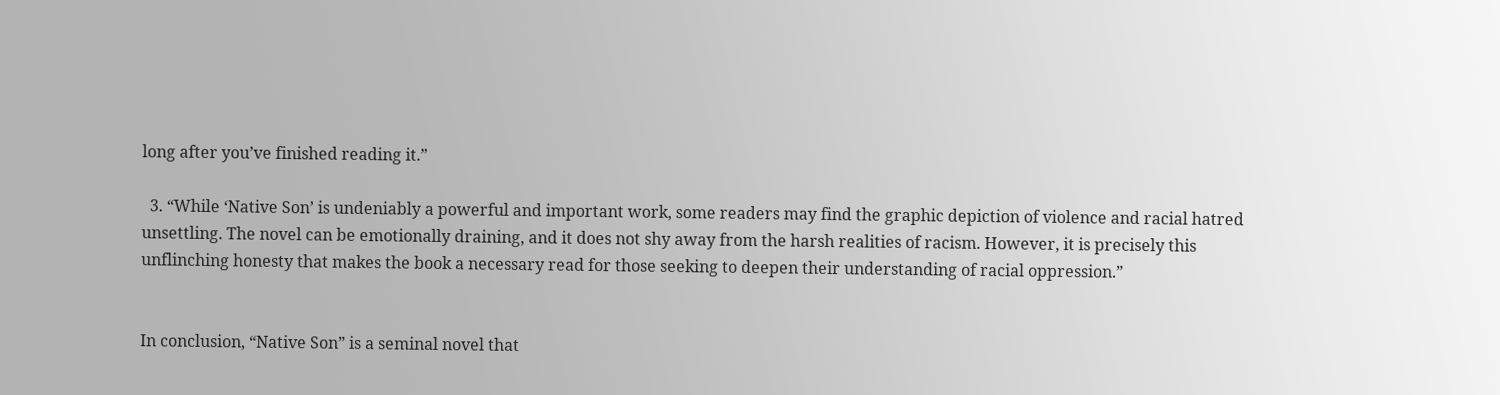long after you’ve finished reading it.”

  3. “While ‘Native Son’ is undeniably a powerful and important work, some readers may find the graphic depiction of violence and racial hatred unsettling. The novel can be emotionally draining, and it does not shy away from the harsh realities of racism. However, it is precisely this unflinching honesty that makes the book a necessary read for those seeking to deepen their understanding of racial oppression.”


In conclusion, “Native Son” is a seminal novel that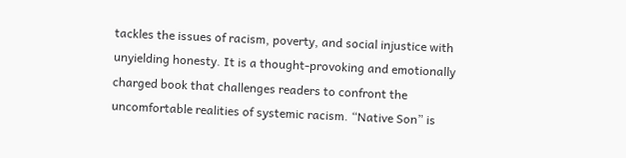tackles the issues of racism, poverty, and social injustice with unyielding honesty. It is a thought-provoking and emotionally charged book that challenges readers to confront the uncomfortable realities of systemic racism. “Native Son” is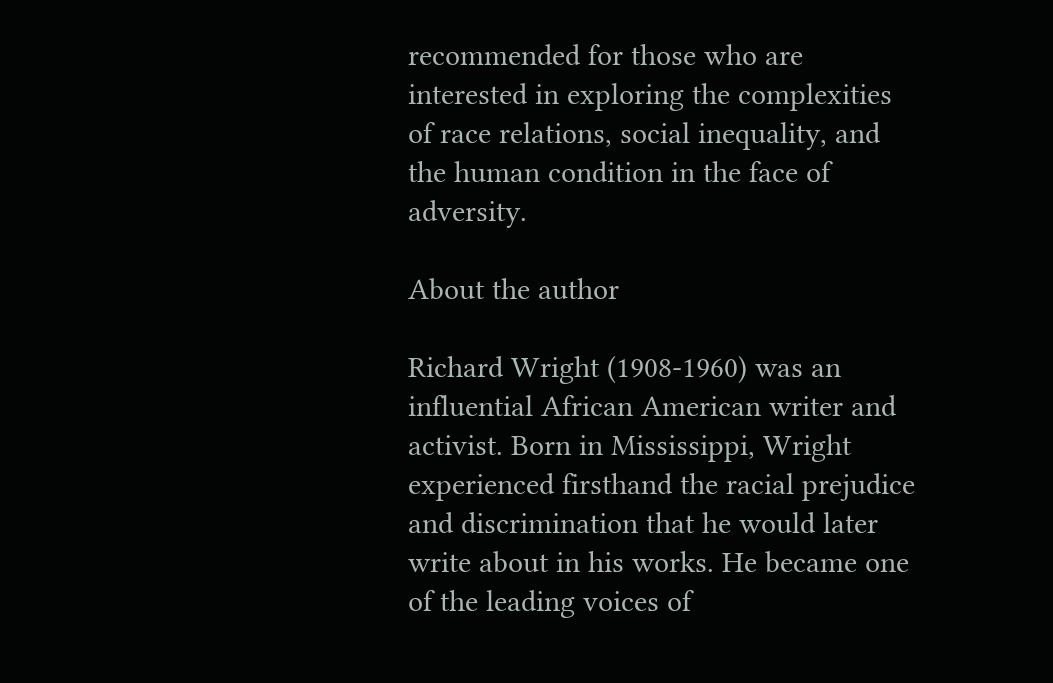recommended for those who are interested in exploring the complexities of race relations, social inequality, and the human condition in the face of adversity.

About the author

Richard Wright (1908-1960) was an influential African American writer and activist. Born in Mississippi, Wright experienced firsthand the racial prejudice and discrimination that he would later write about in his works. He became one of the leading voices of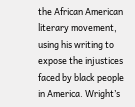the African American literary movement, using his writing to expose the injustices faced by black people in America. Wright’s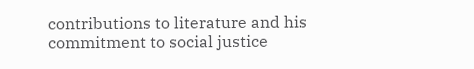contributions to literature and his commitment to social justice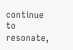continue to resonate,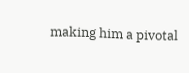making him a pivotal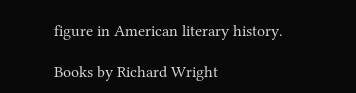figure in American literary history.

Books by Richard Wright